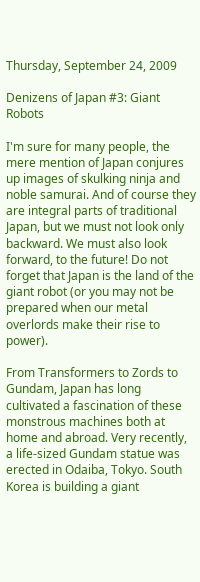Thursday, September 24, 2009

Denizens of Japan #3: Giant Robots

I'm sure for many people, the mere mention of Japan conjures up images of skulking ninja and noble samurai. And of course they are integral parts of traditional Japan, but we must not look only backward. We must also look forward, to the future! Do not forget that Japan is the land of the giant robot (or you may not be prepared when our metal overlords make their rise to power).

From Transformers to Zords to Gundam, Japan has long cultivated a fascination of these monstrous machines both at home and abroad. Very recently, a life-sized Gundam statue was erected in Odaiba, Tokyo. South Korea is building a giant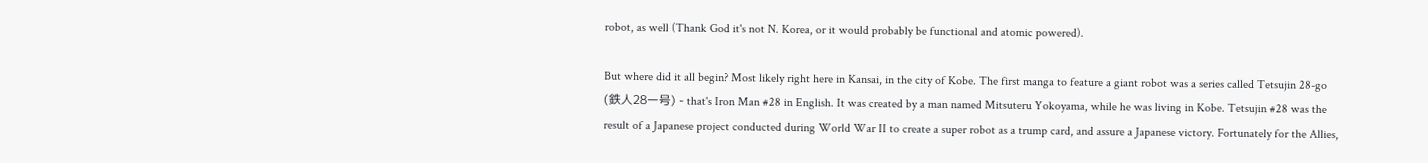robot, as well (Thank God it's not N. Korea, or it would probably be functional and atomic powered).

But where did it all begin? Most likely right here in Kansai, in the city of Kobe. The first manga to feature a giant robot was a series called Tetsujin 28-go (鉄人28ー号) - that's Iron Man #28 in English. It was created by a man named Mitsuteru Yokoyama, while he was living in Kobe. Tetsujin #28 was the result of a Japanese project conducted during World War II to create a super robot as a trump card, and assure a Japanese victory. Fortunately for the Allies,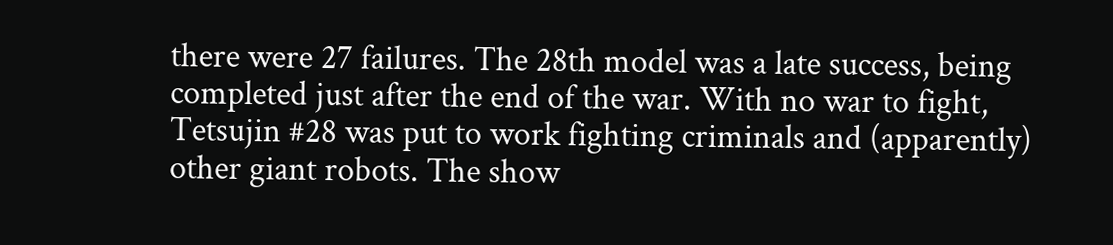there were 27 failures. The 28th model was a late success, being completed just after the end of the war. With no war to fight, Tetsujin #28 was put to work fighting criminals and (apparently) other giant robots. The show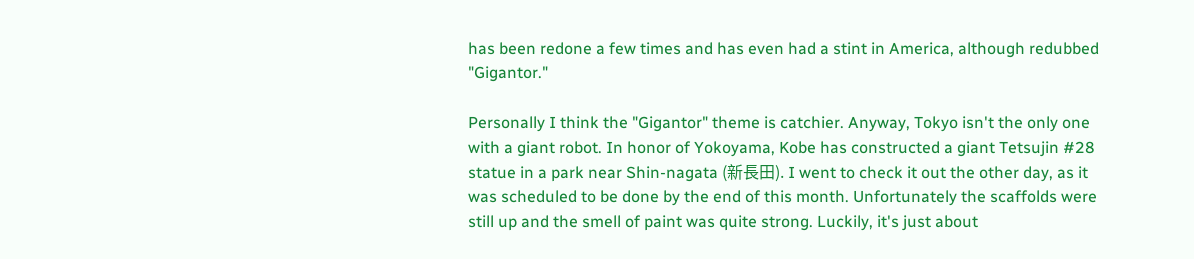has been redone a few times and has even had a stint in America, although redubbed "Gigantor."

Personally I think the "Gigantor" theme is catchier. Anyway, Tokyo isn't the only one with a giant robot. In honor of Yokoyama, Kobe has constructed a giant Tetsujin #28 statue in a park near Shin-nagata (新長田). I went to check it out the other day, as it was scheduled to be done by the end of this month. Unfortunately the scaffolds were still up and the smell of paint was quite strong. Luckily, it's just about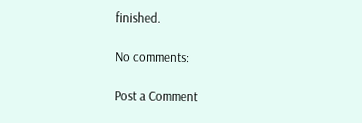finished.

No comments:

Post a Comment